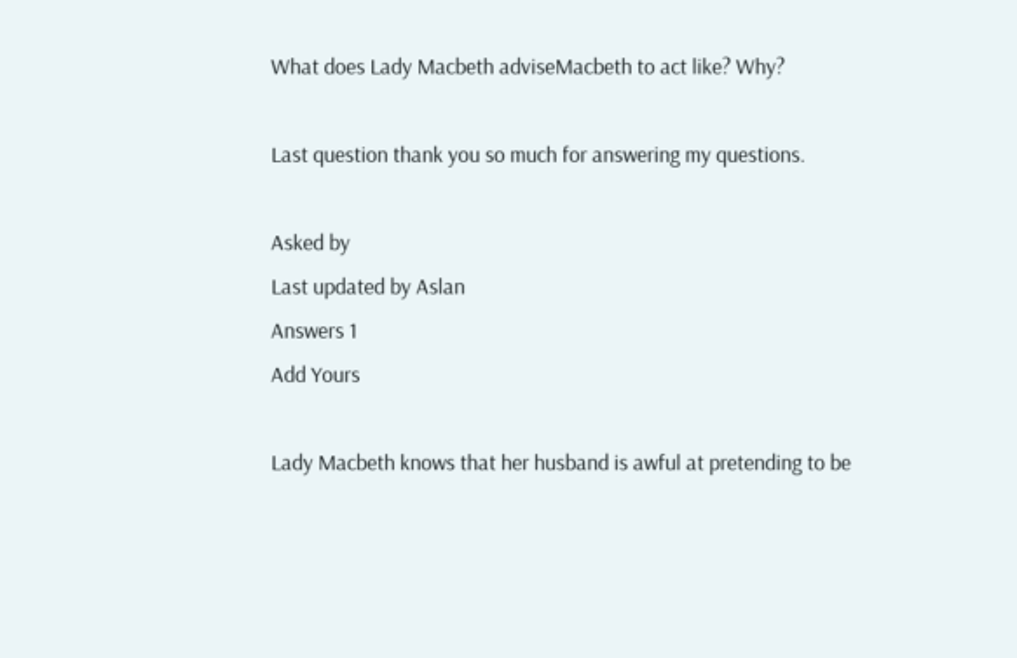What does Lady Macbeth adviseMacbeth to act like? Why?

Last question thank you so much for answering my questions.

Asked by
Last updated by Aslan
Answers 1
Add Yours

Lady Macbeth knows that her husband is awful at pretending to be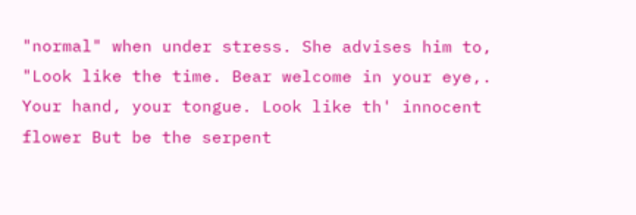"normal" when under stress. She advises him to, "Look like the time. Bear welcome in your eye,. Your hand, your tongue. Look like th' innocent flower But be the serpent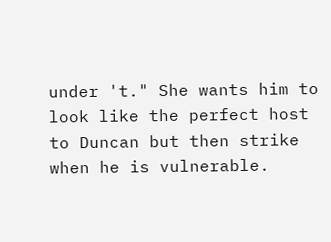under 't." She wants him to look like the perfect host to Duncan but then strike when he is vulnerable.